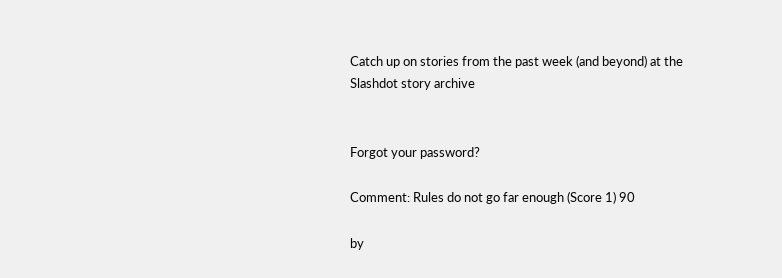Catch up on stories from the past week (and beyond) at the Slashdot story archive


Forgot your password?

Comment: Rules do not go far enough (Score 1) 90

by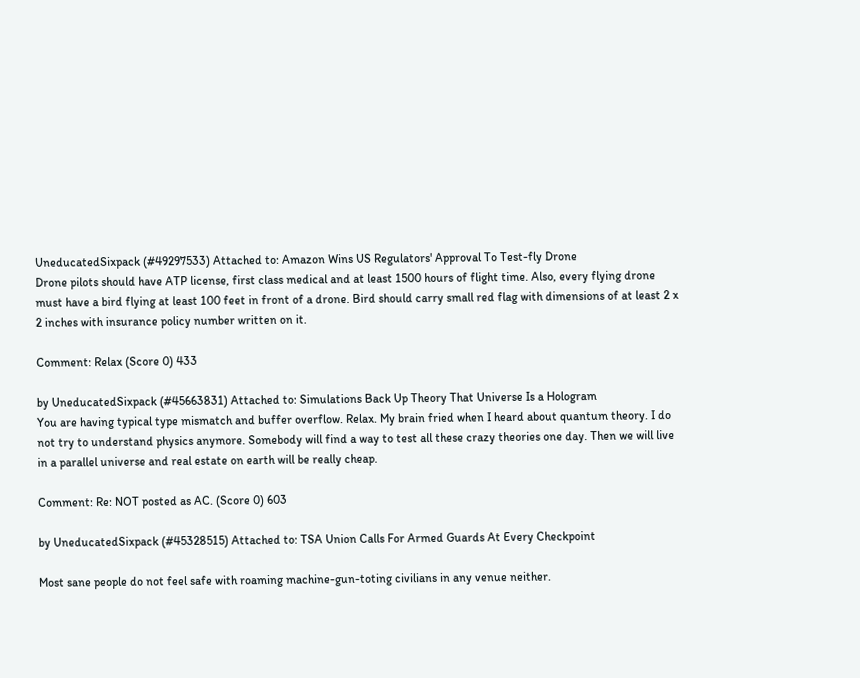UneducatedSixpack (#49297533) Attached to: Amazon Wins US Regulators' Approval To Test-fly Drone
Drone pilots should have ATP license, first class medical and at least 1500 hours of flight time. Also, every flying drone must have a bird flying at least 100 feet in front of a drone. Bird should carry small red flag with dimensions of at least 2 x 2 inches with insurance policy number written on it.

Comment: Relax (Score 0) 433

by UneducatedSixpack (#45663831) Attached to: Simulations Back Up Theory That Universe Is a Hologram
You are having typical type mismatch and buffer overflow. Relax. My brain fried when I heard about quantum theory. I do not try to understand physics anymore. Somebody will find a way to test all these crazy theories one day. Then we will live in a parallel universe and real estate on earth will be really cheap.

Comment: Re: NOT posted as AC. (Score 0) 603

by UneducatedSixpack (#45328515) Attached to: TSA Union Calls For Armed Guards At Every Checkpoint

Most sane people do not feel safe with roaming machine-gun-toting civilians in any venue neither.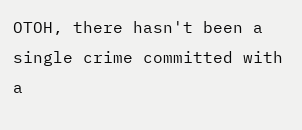OTOH, there hasn't been a single crime committed with a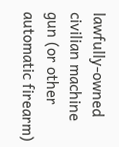lawfully-owned civilian machine gun (or other automatic firearm)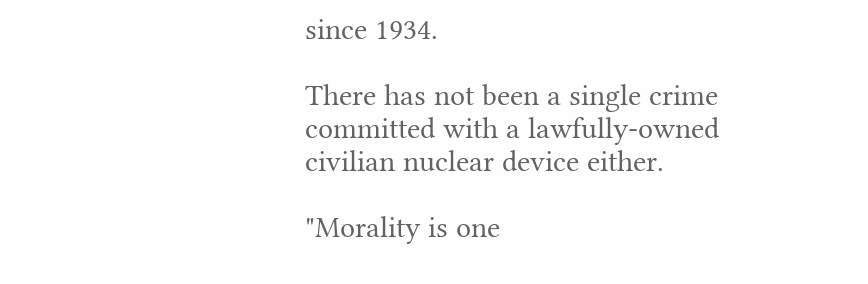since 1934.

There has not been a single crime committed with a lawfully-owned civilian nuclear device either.

"Morality is one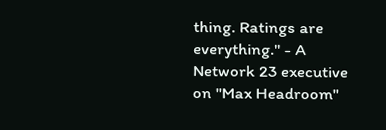thing. Ratings are everything." - A Network 23 executive on "Max Headroom"